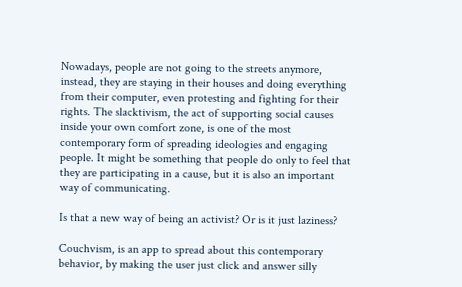Nowadays, people are not going to the streets anymore, instead, they are staying in their houses and doing everything from their computer, even protesting and fighting for their rights. The slacktivism, the act of supporting social causes inside your own comfort zone, is one of the most contemporary form of spreading ideologies and engaging people. It might be something that people do only to feel that they are participating in a cause, but it is also an important way of communicating.

Is that a new way of being an activist? Or is it just laziness?

Couchvism, is an app to spread about this contemporary behavior, by making the user just click and answer silly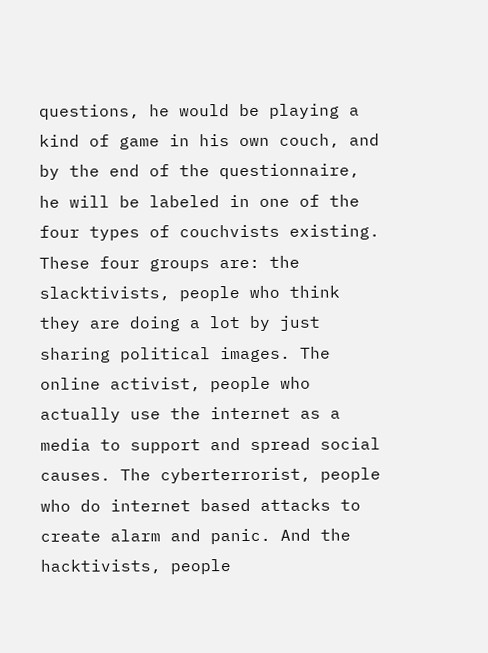questions, he would be playing a kind of game in his own couch, and by the end of the questionnaire, he will be labeled in one of the four types of couchvists existing. These four groups are: the slacktivists, people who think they are doing a lot by just sharing political images. The online activist, people who actually use the internet as a media to support and spread social causes. The cyberterrorist, people who do internet based attacks to create alarm and panic. And the hacktivists, people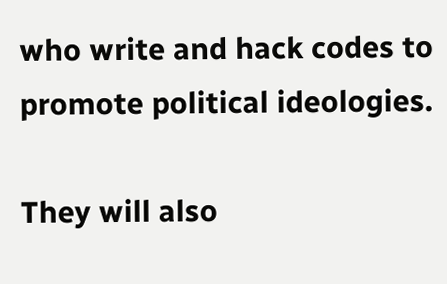who write and hack codes to promote political ideologies.

They will also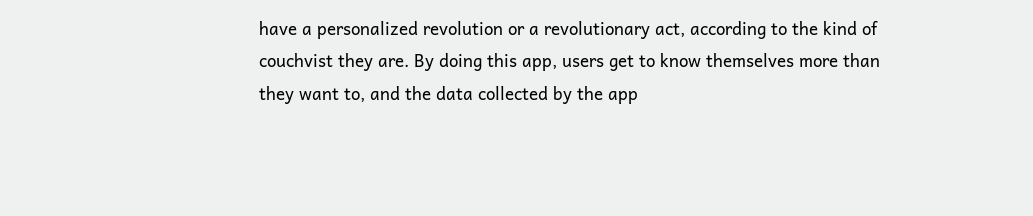have a personalized revolution or a revolutionary act, according to the kind of couchvist they are. By doing this app, users get to know themselves more than they want to, and the data collected by the app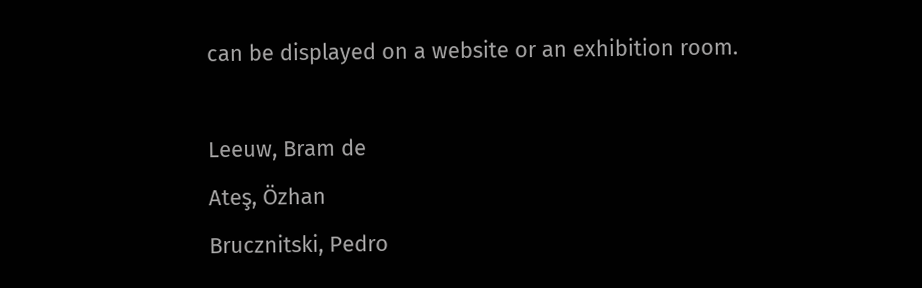can be displayed on a website or an exhibition room.

Leeuw, Bram de
Ateş, Özhan
Brucznitski, Pedro